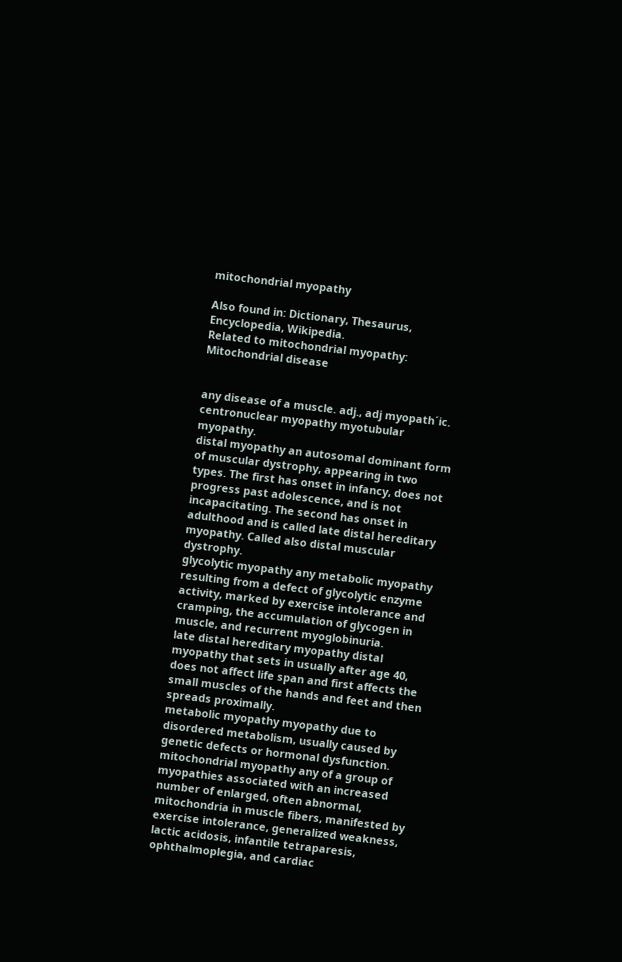mitochondrial myopathy

Also found in: Dictionary, Thesaurus, Encyclopedia, Wikipedia.
Related to mitochondrial myopathy: Mitochondrial disease


any disease of a muscle. adj., adj myopath´ic.
centronuclear myopathy myotubular myopathy.
distal myopathy an autosomal dominant form of muscular dystrophy, appearing in two types. The first has onset in infancy, does not progress past adolescence, and is not incapacitating. The second has onset in adulthood and is called late distal hereditary myopathy. Called also distal muscular dystrophy.
glycolytic myopathy any metabolic myopathy resulting from a defect of glycolytic enzyme activity, marked by exercise intolerance and cramping, the accumulation of glycogen in muscle, and recurrent myoglobinuria.
late distal hereditary myopathy distal myopathy that sets in usually after age 40, does not affect life span and first affects the small muscles of the hands and feet and then spreads proximally.
metabolic myopathy myopathy due to disordered metabolism, usually caused by genetic defects or hormonal dysfunction.
mitochondrial myopathy any of a group of myopathies associated with an increased number of enlarged, often abnormal, mitochondria in muscle fibers, manifested by exercise intolerance, generalized weakness, lactic acidosis, infantile tetraparesis, ophthalmoplegia, and cardiac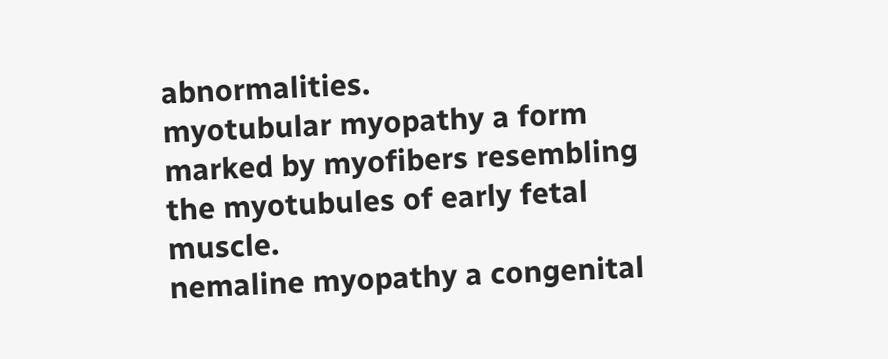abnormalities.
myotubular myopathy a form marked by myofibers resembling the myotubules of early fetal muscle.
nemaline myopathy a congenital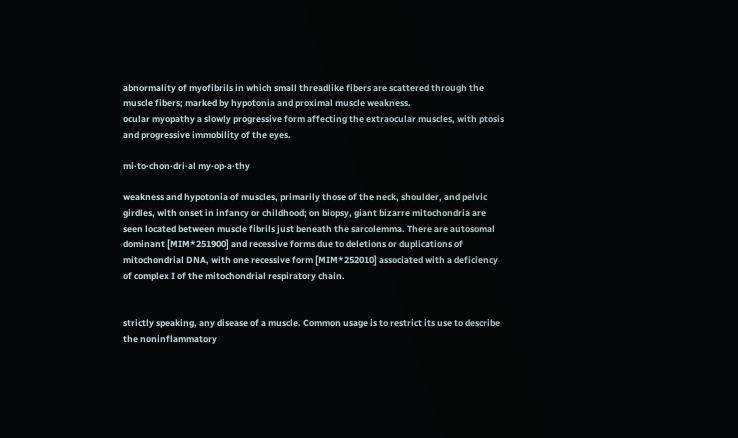abnormality of myofibrils in which small threadlike fibers are scattered through the muscle fibers; marked by hypotonia and proximal muscle weakness.
ocular myopathy a slowly progressive form affecting the extraocular muscles, with ptosis and progressive immobility of the eyes.

mi·to·chon·dri·al my·op·a·thy

weakness and hypotonia of muscles, primarily those of the neck, shoulder, and pelvic girdles, with onset in infancy or childhood; on biopsy, giant bizarre mitochondria are seen located between muscle fibrils just beneath the sarcolemma. There are autosomal dominant [MIM*251900] and recessive forms due to deletions or duplications of mitochondrial DNA, with one recessive form [MIM*252010] associated with a deficiency of complex I of the mitochondrial respiratory chain.


strictly speaking, any disease of a muscle. Common usage is to restrict its use to describe the noninflammatory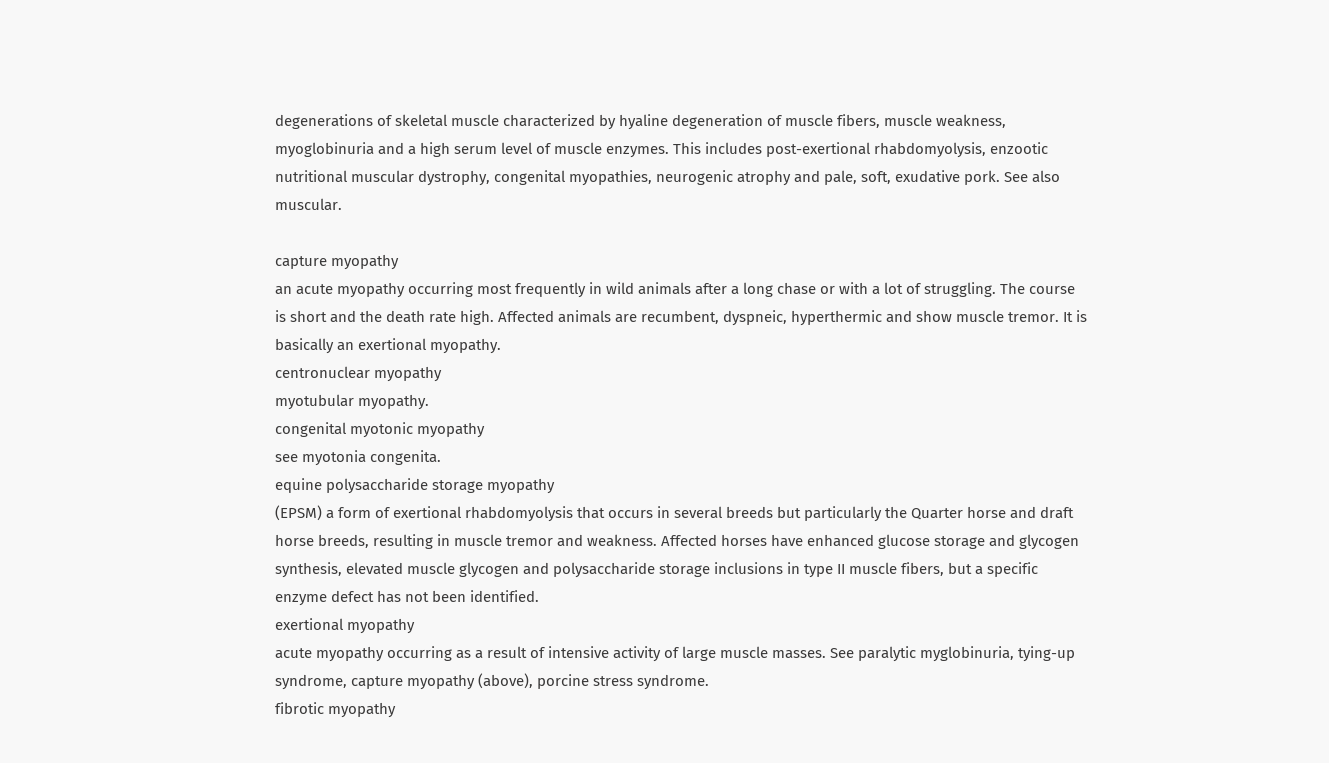degenerations of skeletal muscle characterized by hyaline degeneration of muscle fibers, muscle weakness, myoglobinuria and a high serum level of muscle enzymes. This includes post-exertional rhabdomyolysis, enzootic nutritional muscular dystrophy, congenital myopathies, neurogenic atrophy and pale, soft, exudative pork. See also muscular.

capture myopathy
an acute myopathy occurring most frequently in wild animals after a long chase or with a lot of struggling. The course is short and the death rate high. Affected animals are recumbent, dyspneic, hyperthermic and show muscle tremor. It is basically an exertional myopathy.
centronuclear myopathy
myotubular myopathy.
congenital myotonic myopathy
see myotonia congenita.
equine polysaccharide storage myopathy
(EPSM) a form of exertional rhabdomyolysis that occurs in several breeds but particularly the Quarter horse and draft horse breeds, resulting in muscle tremor and weakness. Affected horses have enhanced glucose storage and glycogen synthesis, elevated muscle glycogen and polysaccharide storage inclusions in type II muscle fibers, but a specific enzyme defect has not been identified.
exertional myopathy
acute myopathy occurring as a result of intensive activity of large muscle masses. See paralytic myglobinuria, tying-up syndrome, capture myopathy (above), porcine stress syndrome.
fibrotic myopathy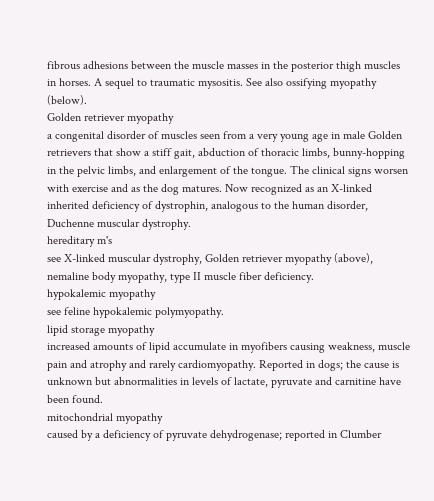fibrous adhesions between the muscle masses in the posterior thigh muscles in horses. A sequel to traumatic mysositis. See also ossifying myopathy (below).
Golden retriever myopathy
a congenital disorder of muscles seen from a very young age in male Golden retrievers that show a stiff gait, abduction of thoracic limbs, bunny-hopping in the pelvic limbs, and enlargement of the tongue. The clinical signs worsen with exercise and as the dog matures. Now recognized as an X-linked inherited deficiency of dystrophin, analogous to the human disorder, Duchenne muscular dystrophy.
hereditary m's
see X-linked muscular dystrophy, Golden retriever myopathy (above), nemaline body myopathy, type II muscle fiber deficiency.
hypokalemic myopathy
see feline hypokalemic polymyopathy.
lipid storage myopathy
increased amounts of lipid accumulate in myofibers causing weakness, muscle pain and atrophy and rarely cardiomyopathy. Reported in dogs; the cause is unknown but abnormalities in levels of lactate, pyruvate and carnitine have been found.
mitochondrial myopathy
caused by a deficiency of pyruvate dehydrogenase; reported in Clumber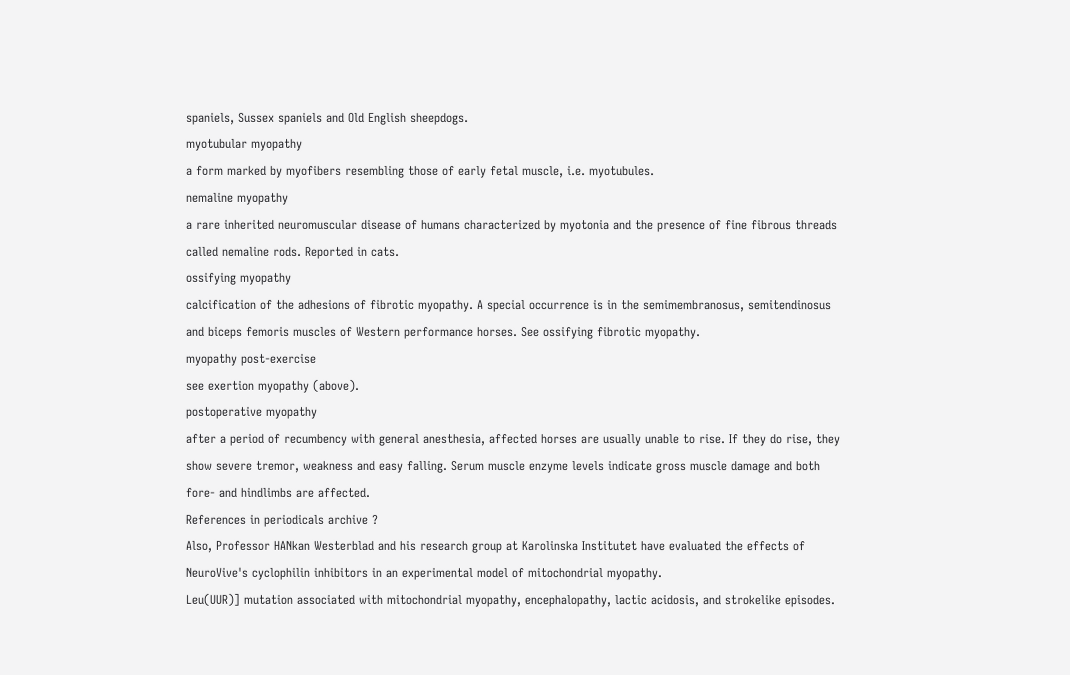spaniels, Sussex spaniels and Old English sheepdogs.
myotubular myopathy
a form marked by myofibers resembling those of early fetal muscle, i.e. myotubules.
nemaline myopathy
a rare inherited neuromuscular disease of humans characterized by myotonia and the presence of fine fibrous threads called nemaline rods. Reported in cats.
ossifying myopathy
calcification of the adhesions of fibrotic myopathy. A special occurrence is in the semimembranosus, semitendinosus and biceps femoris muscles of Western performance horses. See ossifying fibrotic myopathy.
myopathy post-exercise
see exertion myopathy (above).
postoperative myopathy
after a period of recumbency with general anesthesia, affected horses are usually unable to rise. If they do rise, they show severe tremor, weakness and easy falling. Serum muscle enzyme levels indicate gross muscle damage and both fore- and hindlimbs are affected.
References in periodicals archive ?
Also, Professor HANkan Westerblad and his research group at Karolinska Institutet have evaluated the effects of NeuroVive's cyclophilin inhibitors in an experimental model of mitochondrial myopathy.
Leu(UUR)] mutation associated with mitochondrial myopathy, encephalopathy, lactic acidosis, and strokelike episodes.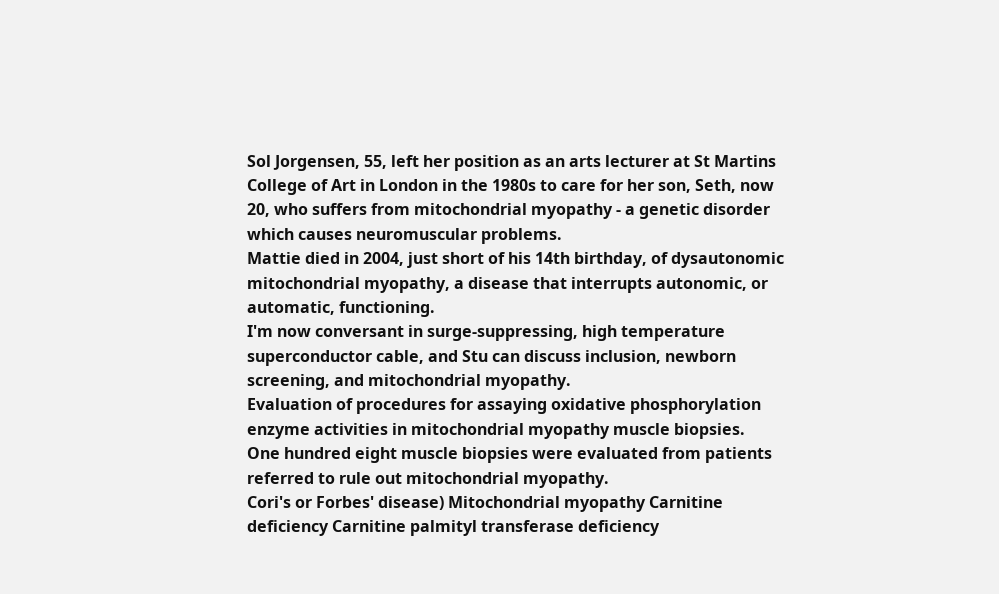Sol Jorgensen, 55, left her position as an arts lecturer at St Martins College of Art in London in the 1980s to care for her son, Seth, now 20, who suffers from mitochondrial myopathy - a genetic disorder which causes neuromuscular problems.
Mattie died in 2004, just short of his 14th birthday, of dysautonomic mitochondrial myopathy, a disease that interrupts autonomic, or automatic, functioning.
I'm now conversant in surge-suppressing, high temperature superconductor cable, and Stu can discuss inclusion, newborn screening, and mitochondrial myopathy.
Evaluation of procedures for assaying oxidative phosphorylation enzyme activities in mitochondrial myopathy muscle biopsies.
One hundred eight muscle biopsies were evaluated from patients referred to rule out mitochondrial myopathy.
Cori's or Forbes' disease) Mitochondrial myopathy Carnitine deficiency Carnitine palmityl transferase deficiency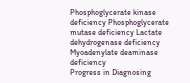Phosphoglycerate kinase deficiency Phosphoglycerate mutase deficiency Lactate dehydrogenase deficiency Myoadenylate deaminase deficiency
Progress in Diagnosing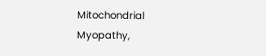Mitochondrial Myopathy,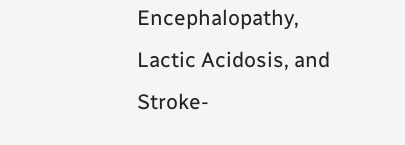Encephalopathy, Lactic Acidosis, and Stroke-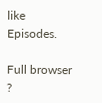like Episodes.

Full browser ?